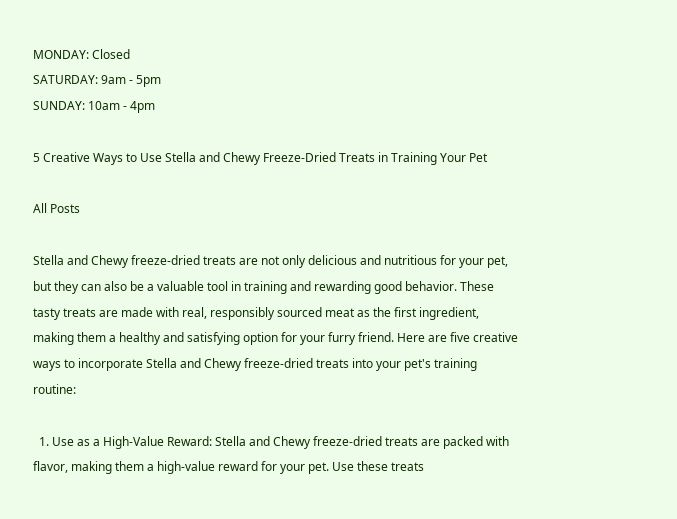MONDAY: Closed
SATURDAY: 9am - 5pm
SUNDAY: 10am - 4pm

5 Creative Ways to Use Stella and Chewy Freeze-Dried Treats in Training Your Pet

All Posts

Stella and Chewy freeze-dried treats are not only delicious and nutritious for your pet, but they can also be a valuable tool in training and rewarding good behavior. These tasty treats are made with real, responsibly sourced meat as the first ingredient, making them a healthy and satisfying option for your furry friend. Here are five creative ways to incorporate Stella and Chewy freeze-dried treats into your pet's training routine:

  1. Use as a High-Value Reward: Stella and Chewy freeze-dried treats are packed with flavor, making them a high-value reward for your pet. Use these treats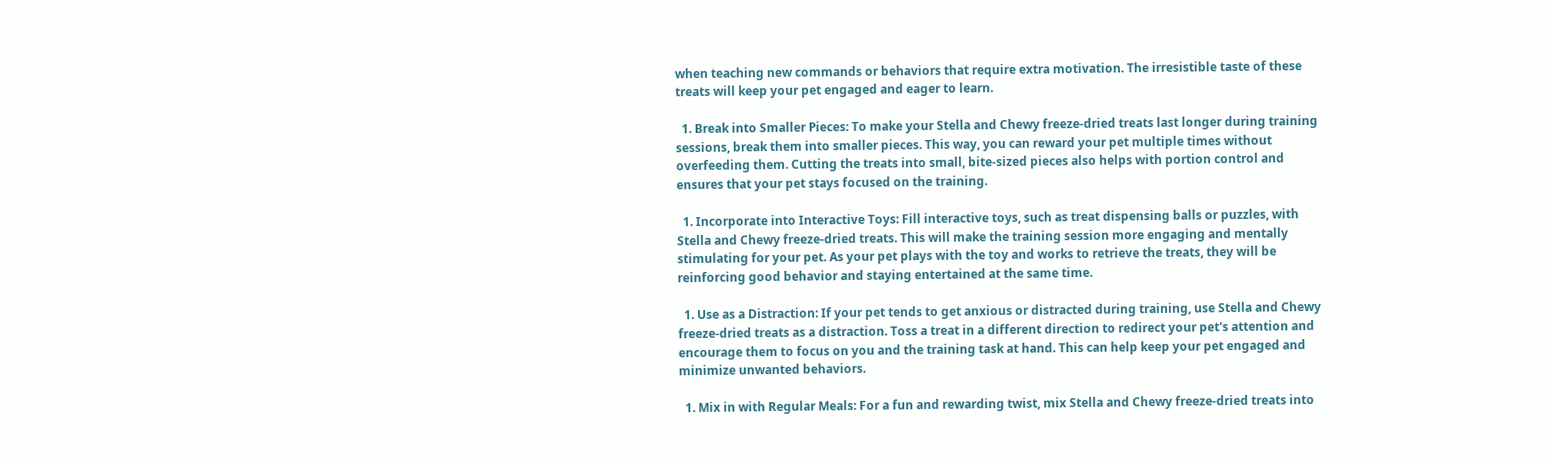when teaching new commands or behaviors that require extra motivation. The irresistible taste of these treats will keep your pet engaged and eager to learn.

  1. Break into Smaller Pieces: To make your Stella and Chewy freeze-dried treats last longer during training sessions, break them into smaller pieces. This way, you can reward your pet multiple times without overfeeding them. Cutting the treats into small, bite-sized pieces also helps with portion control and ensures that your pet stays focused on the training.

  1. Incorporate into Interactive Toys: Fill interactive toys, such as treat dispensing balls or puzzles, with Stella and Chewy freeze-dried treats. This will make the training session more engaging and mentally stimulating for your pet. As your pet plays with the toy and works to retrieve the treats, they will be reinforcing good behavior and staying entertained at the same time.

  1. Use as a Distraction: If your pet tends to get anxious or distracted during training, use Stella and Chewy freeze-dried treats as a distraction. Toss a treat in a different direction to redirect your pet's attention and encourage them to focus on you and the training task at hand. This can help keep your pet engaged and minimize unwanted behaviors.

  1. Mix in with Regular Meals: For a fun and rewarding twist, mix Stella and Chewy freeze-dried treats into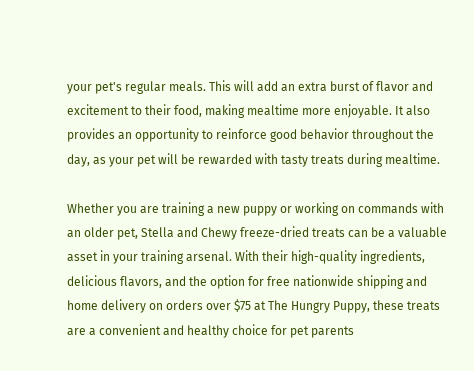your pet's regular meals. This will add an extra burst of flavor and excitement to their food, making mealtime more enjoyable. It also provides an opportunity to reinforce good behavior throughout the day, as your pet will be rewarded with tasty treats during mealtime.

Whether you are training a new puppy or working on commands with an older pet, Stella and Chewy freeze-dried treats can be a valuable asset in your training arsenal. With their high-quality ingredients, delicious flavors, and the option for free nationwide shipping and home delivery on orders over $75 at The Hungry Puppy, these treats are a convenient and healthy choice for pet parents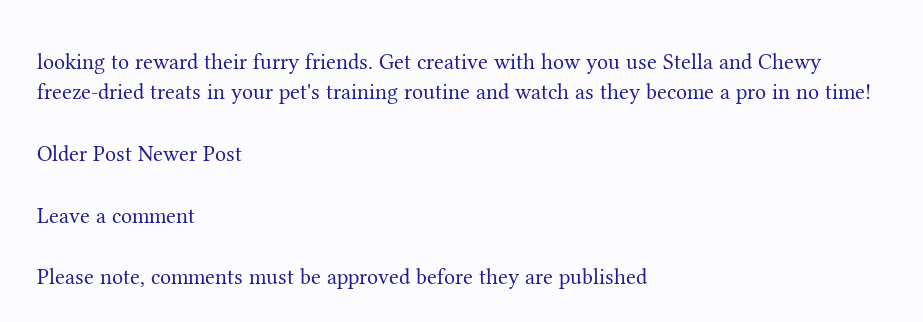looking to reward their furry friends. Get creative with how you use Stella and Chewy freeze-dried treats in your pet's training routine and watch as they become a pro in no time!

Older Post Newer Post

Leave a comment

Please note, comments must be approved before they are published